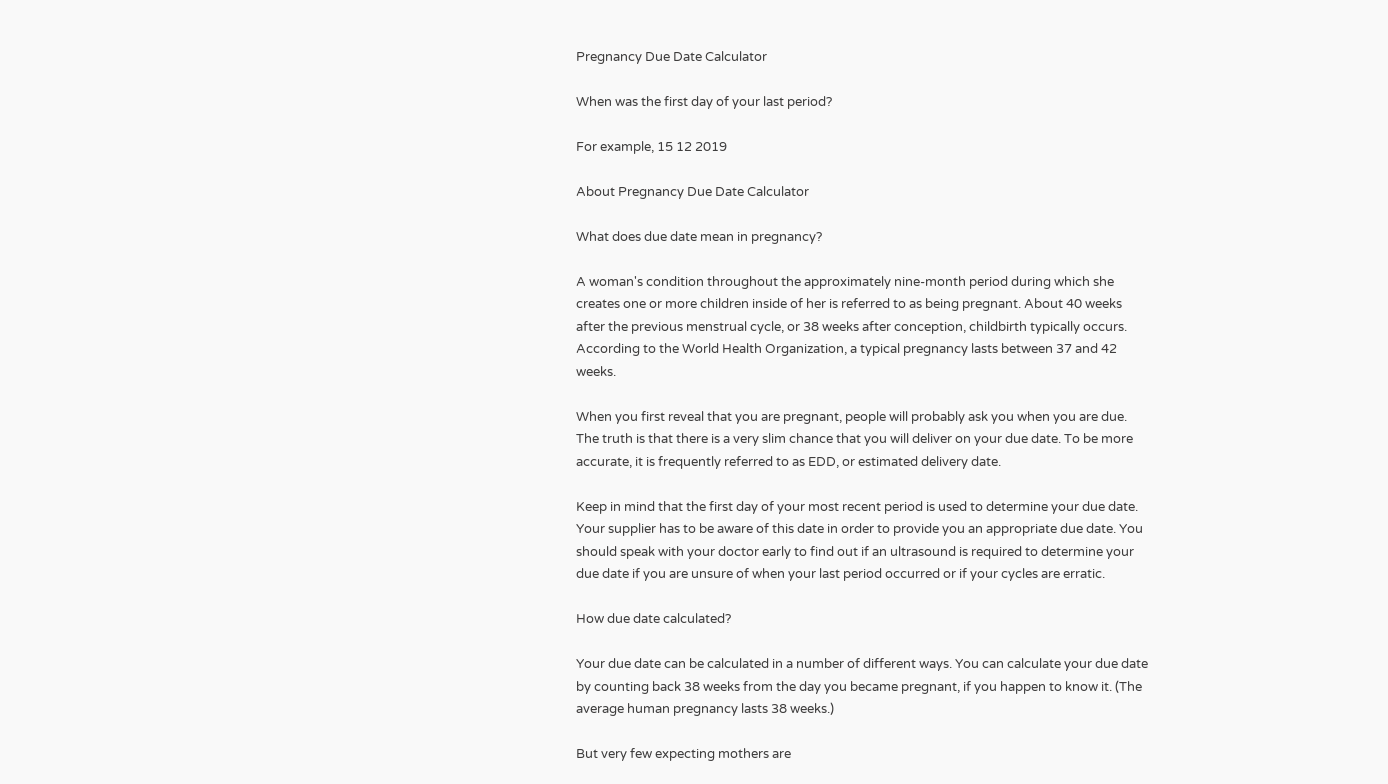Pregnancy Due Date Calculator

When was the first day of your last period?

For example, 15 12 2019

About Pregnancy Due Date Calculator

What does due date mean in pregnancy?

A woman's condition throughout the approximately nine-month period during which she creates one or more children inside of her is referred to as being pregnant. About 40 weeks after the previous menstrual cycle, or 38 weeks after conception, childbirth typically occurs. According to the World Health Organization, a typical pregnancy lasts between 37 and 42 weeks.

When you first reveal that you are pregnant, people will probably ask you when you are due. The truth is that there is a very slim chance that you will deliver on your due date. To be more accurate, it is frequently referred to as EDD, or estimated delivery date.

Keep in mind that the first day of your most recent period is used to determine your due date. Your supplier has to be aware of this date in order to provide you an appropriate due date. You should speak with your doctor early to find out if an ultrasound is required to determine your due date if you are unsure of when your last period occurred or if your cycles are erratic.

How due date calculated?

Your due date can be calculated in a number of different ways. You can calculate your due date by counting back 38 weeks from the day you became pregnant, if you happen to know it. (The average human pregnancy lasts 38 weeks.)

But very few expecting mothers are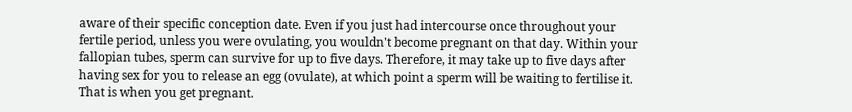aware of their specific conception date. Even if you just had intercourse once throughout your fertile period, unless you were ovulating, you wouldn't become pregnant on that day. Within your fallopian tubes, sperm can survive for up to five days. Therefore, it may take up to five days after having sex for you to release an egg (ovulate), at which point a sperm will be waiting to fertilise it. That is when you get pregnant.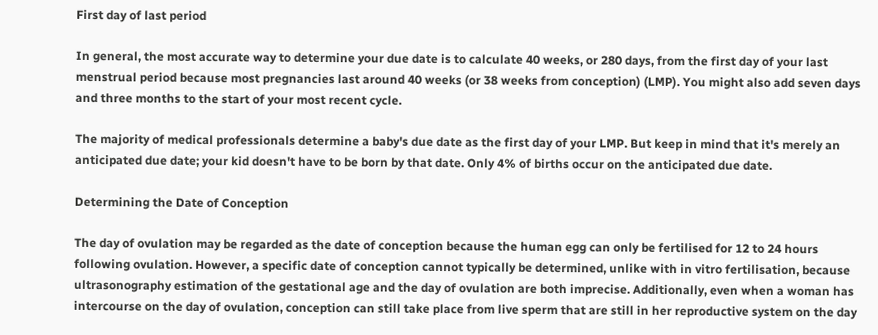First day of last period

In general, the most accurate way to determine your due date is to calculate 40 weeks, or 280 days, from the first day of your last menstrual period because most pregnancies last around 40 weeks (or 38 weeks from conception) (LMP). You might also add seven days and three months to the start of your most recent cycle.

The majority of medical professionals determine a baby's due date as the first day of your LMP. But keep in mind that it's merely an anticipated due date; your kid doesn't have to be born by that date. Only 4% of births occur on the anticipated due date.

Determining the Date of Conception

The day of ovulation may be regarded as the date of conception because the human egg can only be fertilised for 12 to 24 hours following ovulation. However, a specific date of conception cannot typically be determined, unlike with in vitro fertilisation, because ultrasonography estimation of the gestational age and the day of ovulation are both imprecise. Additionally, even when a woman has intercourse on the day of ovulation, conception can still take place from live sperm that are still in her reproductive system on the day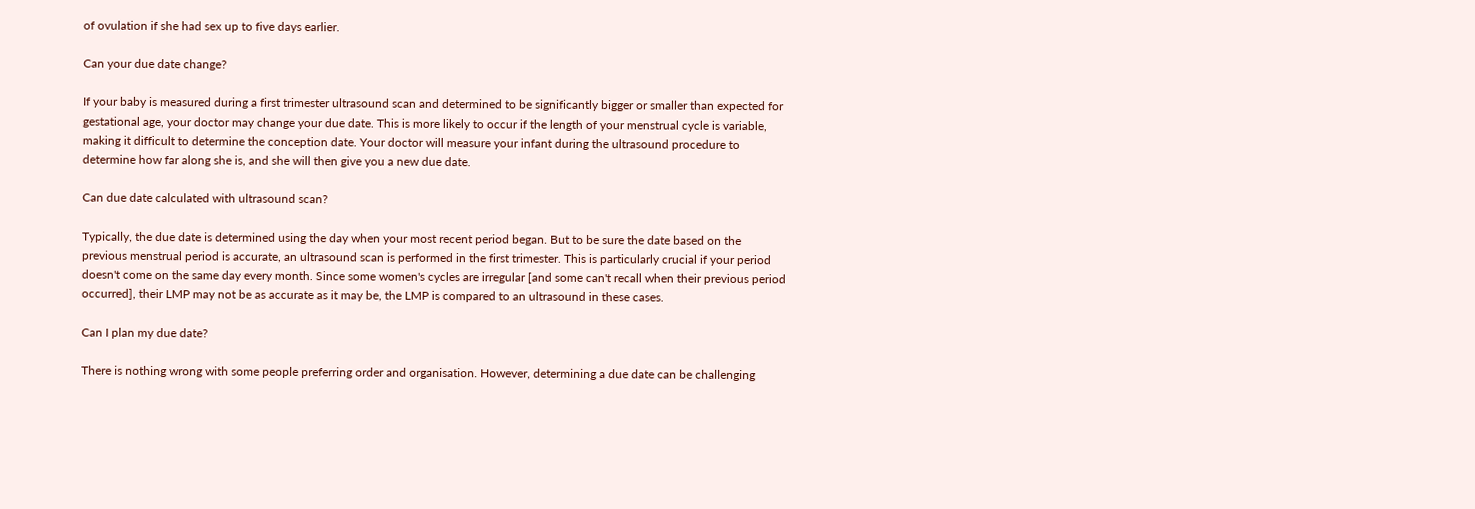of ovulation if she had sex up to five days earlier.

Can your due date change?

If your baby is measured during a first trimester ultrasound scan and determined to be significantly bigger or smaller than expected for gestational age, your doctor may change your due date. This is more likely to occur if the length of your menstrual cycle is variable, making it difficult to determine the conception date. Your doctor will measure your infant during the ultrasound procedure to determine how far along she is, and she will then give you a new due date.

Can due date calculated with ultrasound scan?

Typically, the due date is determined using the day when your most recent period began. But to be sure the date based on the previous menstrual period is accurate, an ultrasound scan is performed in the first trimester. This is particularly crucial if your period doesn't come on the same day every month. Since some women's cycles are irregular [and some can't recall when their previous period occurred], their LMP may not be as accurate as it may be, the LMP is compared to an ultrasound in these cases.

Can I plan my due date?

There is nothing wrong with some people preferring order and organisation. However, determining a due date can be challenging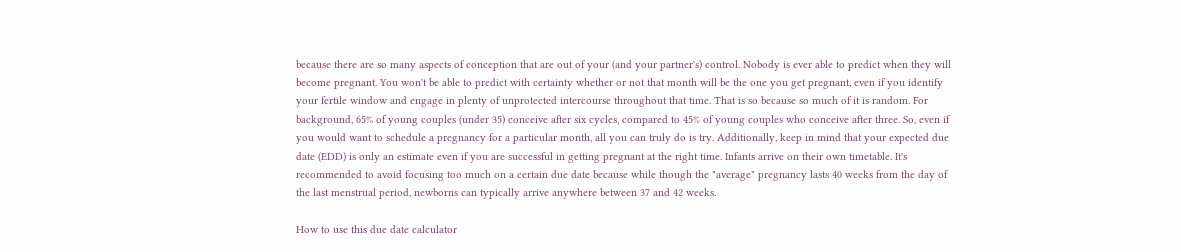because there are so many aspects of conception that are out of your (and your partner's) control. Nobody is ever able to predict when they will become pregnant. You won't be able to predict with certainty whether or not that month will be the one you get pregnant, even if you identify your fertile window and engage in plenty of unprotected intercourse throughout that time. That is so because so much of it is random. For background, 65% of young couples (under 35) conceive after six cycles, compared to 45% of young couples who conceive after three. So, even if you would want to schedule a pregnancy for a particular month, all you can truly do is try. Additionally, keep in mind that your expected due date (EDD) is only an estimate even if you are successful in getting pregnant at the right time. Infants arrive on their own timetable. It's recommended to avoid focusing too much on a certain due date because while though the "average" pregnancy lasts 40 weeks from the day of the last menstrual period, newborns can typically arrive anywhere between 37 and 42 weeks.

How to use this due date calculator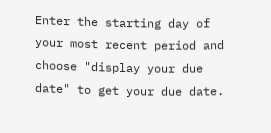Enter the starting day of your most recent period and choose "display your due date" to get your due date.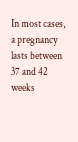In most cases, a pregnancy lasts between 37 and 42 weeks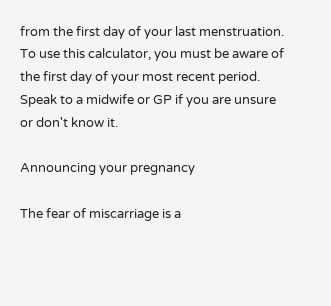from the first day of your last menstruation. To use this calculator, you must be aware of the first day of your most recent period. Speak to a midwife or GP if you are unsure or don't know it.

Announcing your pregnancy

The fear of miscarriage is a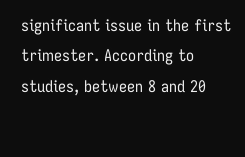significant issue in the first trimester. According to studies, between 8 and 20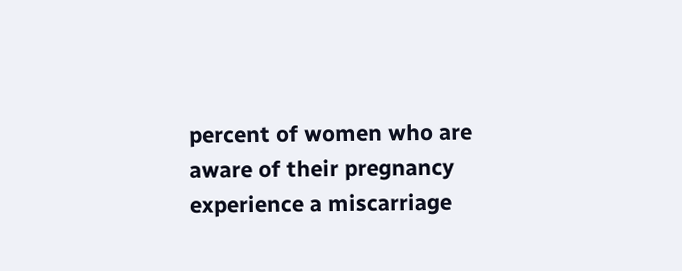percent of women who are aware of their pregnancy experience a miscarriage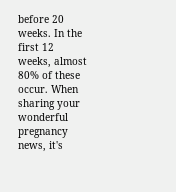before 20 weeks. In the first 12 weeks, almost 80% of these occur. When sharing your wonderful pregnancy news, it's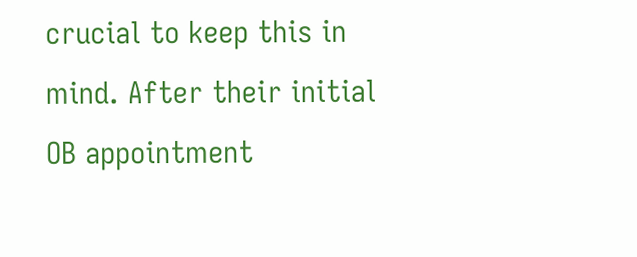crucial to keep this in mind. After their initial OB appointment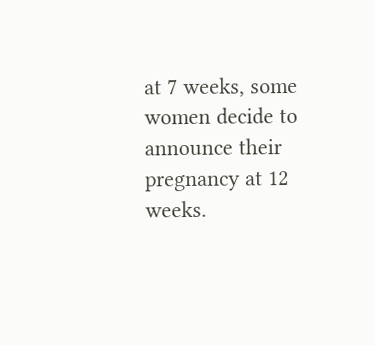at 7 weeks, some women decide to announce their pregnancy at 12 weeks.